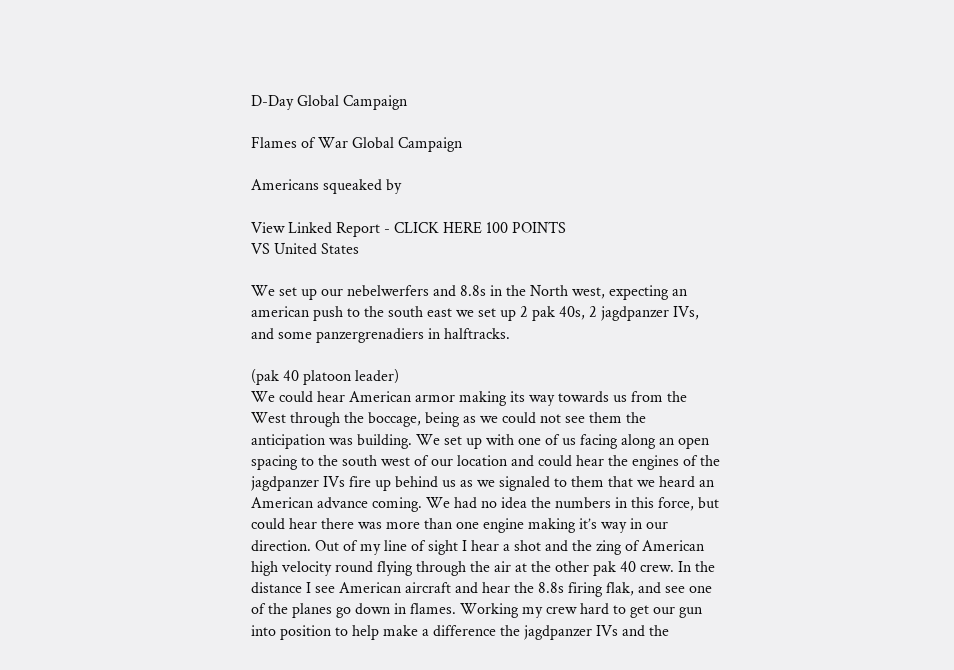D-Day Global Campaign

Flames of War Global Campaign

Americans squeaked by

View Linked Report - CLICK HERE 100 POINTS
VS United States

We set up our nebelwerfers and 8.8s in the North west, expecting an american push to the south east we set up 2 pak 40s, 2 jagdpanzer IVs, and some panzergrenadiers in halftracks.

(pak 40 platoon leader)
We could hear American armor making its way towards us from the West through the boccage, being as we could not see them the anticipation was building. We set up with one of us facing along an open spacing to the south west of our location and could hear the engines of the jagdpanzer IVs fire up behind us as we signaled to them that we heard an American advance coming. We had no idea the numbers in this force, but could hear there was more than one engine making it’s way in our direction. Out of my line of sight I hear a shot and the zing of American high velocity round flying through the air at the other pak 40 crew. In the distance I see American aircraft and hear the 8.8s firing flak, and see one of the planes go down in flames. Working my crew hard to get our gun into position to help make a difference the jagdpanzer IVs and the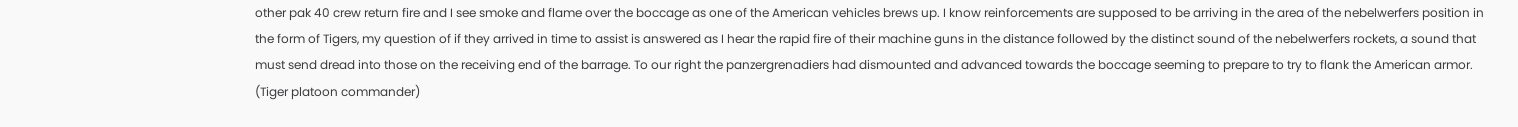other pak 40 crew return fire and I see smoke and flame over the boccage as one of the American vehicles brews up. I know reinforcements are supposed to be arriving in the area of the nebelwerfers position in the form of Tigers, my question of if they arrived in time to assist is answered as I hear the rapid fire of their machine guns in the distance followed by the distinct sound of the nebelwerfers rockets, a sound that must send dread into those on the receiving end of the barrage. To our right the panzergrenadiers had dismounted and advanced towards the boccage seeming to prepare to try to flank the American armor.
(Tiger platoon commander)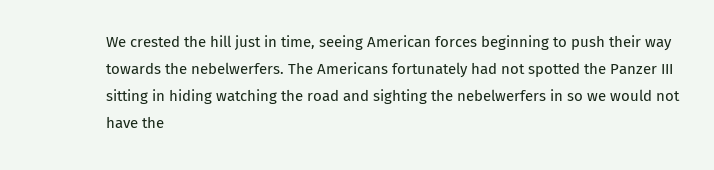We crested the hill just in time, seeing American forces beginning to push their way towards the nebelwerfers. The Americans fortunately had not spotted the Panzer III sitting in hiding watching the road and sighting the nebelwerfers in so we would not have the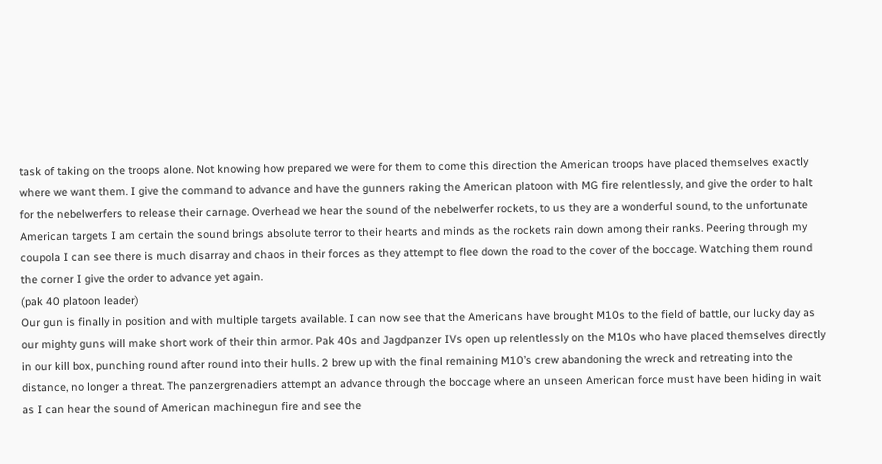task of taking on the troops alone. Not knowing how prepared we were for them to come this direction the American troops have placed themselves exactly where we want them. I give the command to advance and have the gunners raking the American platoon with MG fire relentlessly, and give the order to halt for the nebelwerfers to release their carnage. Overhead we hear the sound of the nebelwerfer rockets, to us they are a wonderful sound, to the unfortunate American targets I am certain the sound brings absolute terror to their hearts and minds as the rockets rain down among their ranks. Peering through my coupola I can see there is much disarray and chaos in their forces as they attempt to flee down the road to the cover of the boccage. Watching them round the corner I give the order to advance yet again.
(pak 40 platoon leader)
Our gun is finally in position and with multiple targets available. I can now see that the Americans have brought M10s to the field of battle, our lucky day as our mighty guns will make short work of their thin armor. Pak 40s and Jagdpanzer IVs open up relentlessly on the M10s who have placed themselves directly in our kill box, punching round after round into their hulls. 2 brew up with the final remaining M10’s crew abandoning the wreck and retreating into the distance, no longer a threat. The panzergrenadiers attempt an advance through the boccage where an unseen American force must have been hiding in wait as I can hear the sound of American machinegun fire and see the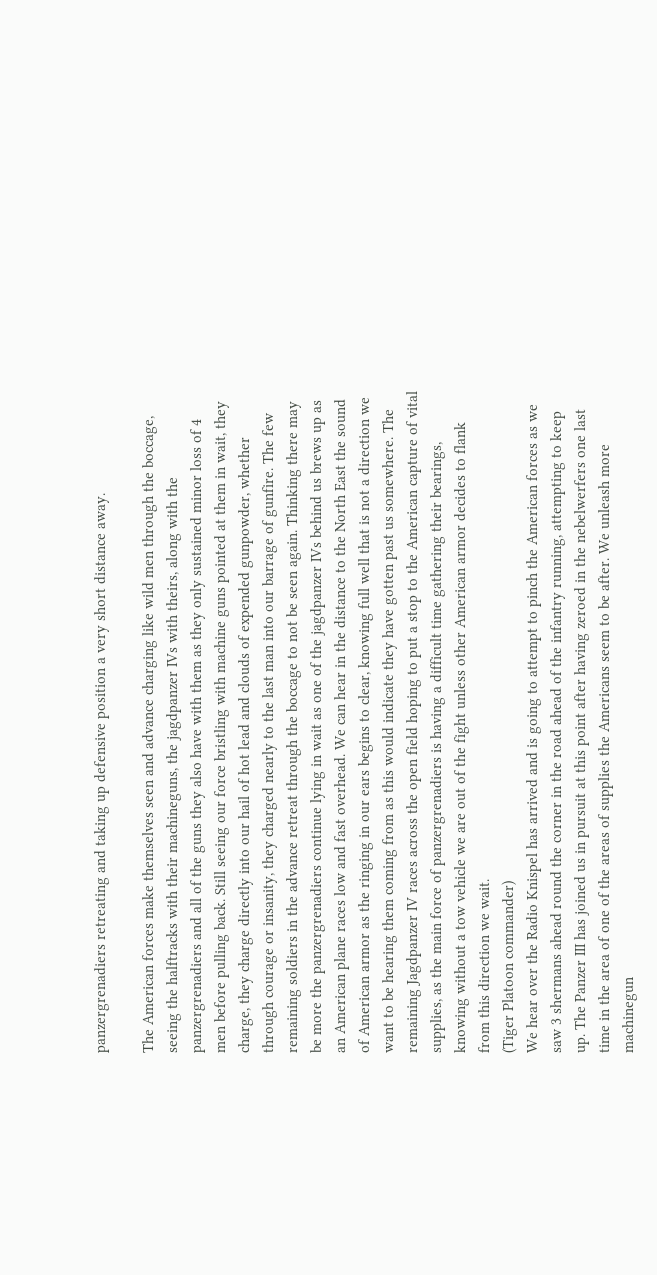panzergrenadiers retreating and taking up defensive position a very short distance away.

The American forces make themselves seen and advance charging like wild men through the boccage, seeing the halftracks with their machineguns, the jagdpanzer IVs with theirs, along with the panzergrenadiers and all of the guns they also have with them as they only sustained minor loss of 4 men before pulling back. Still seeing our force bristling with machine guns pointed at them in wait, they charge, they charge directly into our hail of hot lead and clouds of expended gunpowder, whether through courage or insanity, they charged nearly to the last man into our barrage of gunfire. The few remaining soldiers in the advance retreat through the boccage to not be seen again. Thinking there may be more the panzergrenadiers continue lying in wait as one of the jagdpanzer IVs behind us brews up as an American plane races low and fast overhead. We can hear in the distance to the North East the sound of American armor as the ringing in our ears begins to clear, knowing full well that is not a direction we want to be hearing them coming from as this would indicate they have gotten past us somewhere. The remaining Jagdpanzer IV races across the open field hoping to put a stop to the American capture of vital supplies, as the main force of panzergrenadiers is having a difficult time gathering their bearings, knowing without a tow vehicle we are out of the fight unless other American armor decides to flank from this direction we wait.
(Tiger Platoon commander)
We hear over the Radio Knispel has arrived and is going to attempt to pinch the American forces as we saw 3 shermans ahead round the corner in the road ahead of the infantry running, attempting to keep up. The Panzer III has joined us in pursuit at this point after having zeroed in the nebelwerfers one last time in the area of one of the areas of supplies the Americans seem to be after. We unleash more machinegun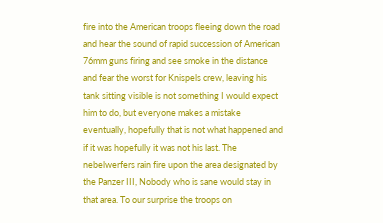fire into the American troops fleeing down the road and hear the sound of rapid succession of American 76mm guns firing and see smoke in the distance and fear the worst for Knispels crew, leaving his tank sitting visible is not something I would expect him to do, but everyone makes a mistake eventually, hopefully that is not what happened and if it was hopefully it was not his last. The nebelwerfers rain fire upon the area designated by the Panzer III, Nobody who is sane would stay in that area. To our surprise the troops on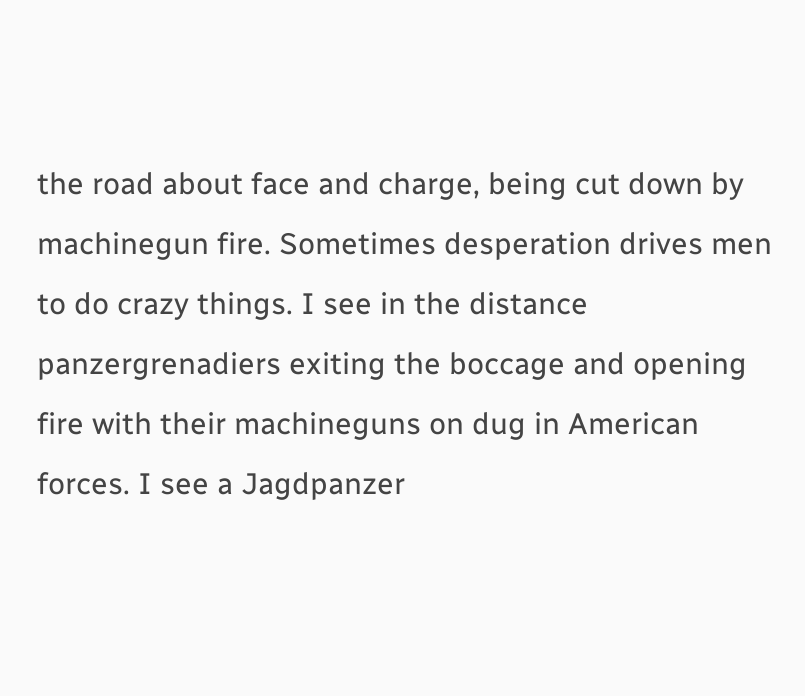the road about face and charge, being cut down by machinegun fire. Sometimes desperation drives men to do crazy things. I see in the distance panzergrenadiers exiting the boccage and opening fire with their machineguns on dug in American forces. I see a Jagdpanzer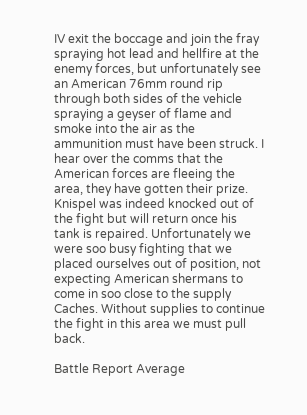IV exit the boccage and join the fray spraying hot lead and hellfire at the enemy forces, but unfortunately see an American 76mm round rip through both sides of the vehicle spraying a geyser of flame and smoke into the air as the ammunition must have been struck. I hear over the comms that the American forces are fleeing the area, they have gotten their prize. Knispel was indeed knocked out of the fight but will return once his tank is repaired. Unfortunately we were soo busy fighting that we placed ourselves out of position, not expecting American shermans to come in soo close to the supply Caches. Without supplies to continue the fight in this area we must pull back.

Battle Report Average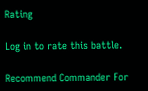Rating

Log in to rate this battle.

Recommend Commander For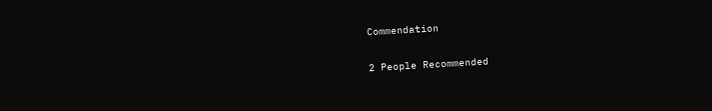Commendation

2 People Recommended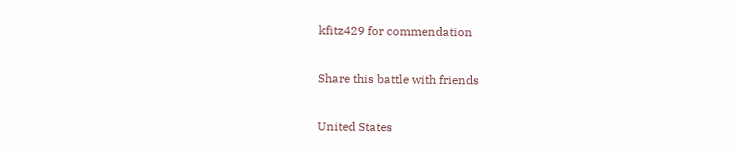kfitz429 for commendation

Share this battle with friends

United States